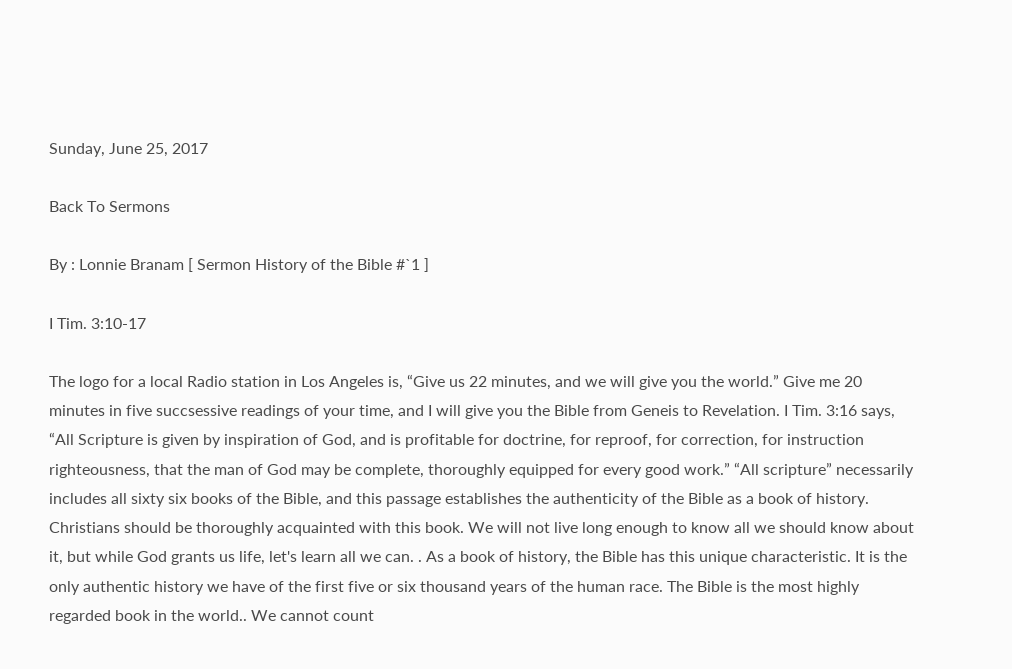Sunday, June 25, 2017

Back To Sermons

By : Lonnie Branam [ Sermon History of the Bible #`1 ]

I Tim. 3:10-17

The logo for a local Radio station in Los Angeles is, “Give us 22 minutes, and we will give you the world.” Give me 20 minutes in five succsessive readings of your time, and I will give you the Bible from Geneis to Revelation. I Tim. 3:16 says, “All Scripture is given by inspiration of God, and is profitable for doctrine, for reproof, for correction, for instruction righteousness, that the man of God may be complete, thoroughly equipped for every good work.” “All scripture” necessarily includes all sixty six books of the Bible, and this passage establishes the authenticity of the Bible as a book of history. Christians should be thoroughly acquainted with this book. We will not live long enough to know all we should know about it, but while God grants us life, let's learn all we can. . As a book of history, the Bible has this unique characteristic. It is the only authentic history we have of the first five or six thousand years of the human race. The Bible is the most highly regarded book in the world.. We cannot count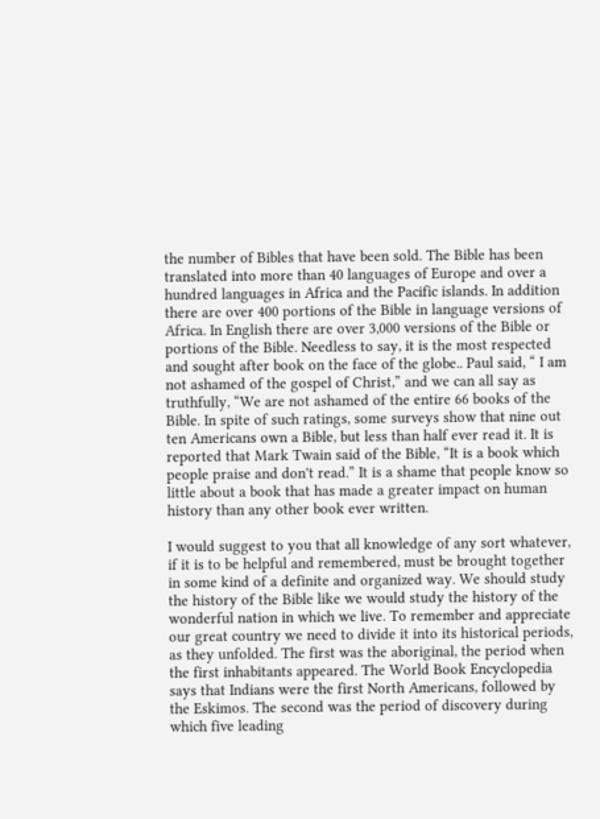the number of Bibles that have been sold. The Bible has been translated into more than 40 languages of Europe and over a hundred languages in Africa and the Pacific islands. In addition there are over 400 portions of the Bible in language versions of Africa. In English there are over 3,000 versions of the Bible or portions of the Bible. Needless to say, it is the most respected and sought after book on the face of the globe.. Paul said, “ I am not ashamed of the gospel of Christ,” and we can all say as truthfully, “We are not ashamed of the entire 66 books of the Bible. In spite of such ratings, some surveys show that nine out ten Americans own a Bible, but less than half ever read it. It is reported that Mark Twain said of the Bible, “It is a book which people praise and don't read.” It is a shame that people know so little about a book that has made a greater impact on human history than any other book ever written.

I would suggest to you that all knowledge of any sort whatever, if it is to be helpful and remembered, must be brought together in some kind of a definite and organized way. We should study the history of the Bible like we would study the history of the wonderful nation in which we live. To remember and appreciate our great country we need to divide it into its historical periods, as they unfolded. The first was the aboriginal, the period when the first inhabitants appeared. The World Book Encyclopedia says that Indians were the first North Americans, followed by the Eskimos. The second was the period of discovery during which five leading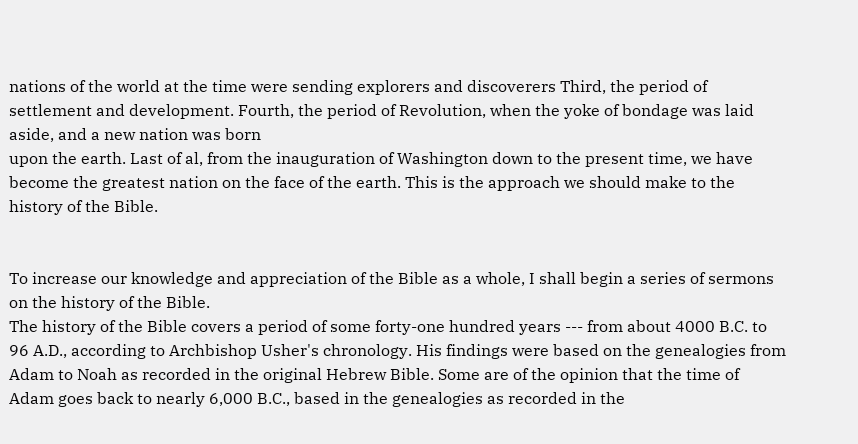nations of the world at the time were sending explorers and discoverers Third, the period of settlement and development. Fourth, the period of Revolution, when the yoke of bondage was laid aside, and a new nation was born
upon the earth. Last of al, from the inauguration of Washington down to the present time, we have become the greatest nation on the face of the earth. This is the approach we should make to the history of the Bible.


To increase our knowledge and appreciation of the Bible as a whole, I shall begin a series of sermons on the history of the Bible.
The history of the Bible covers a period of some forty-one hundred years --- from about 4000 B.C. to 96 A.D., according to Archbishop Usher's chronology. His findings were based on the genealogies from Adam to Noah as recorded in the original Hebrew Bible. Some are of the opinion that the time of Adam goes back to nearly 6,000 B.C., based in the genealogies as recorded in the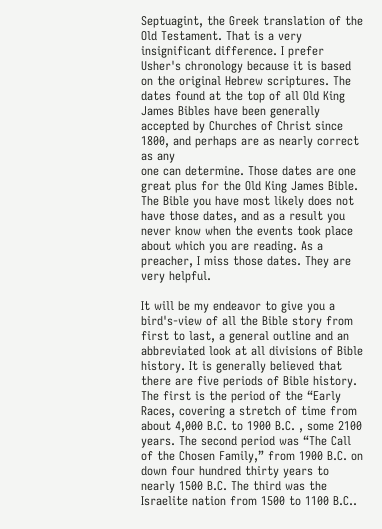Septuagint, the Greek translation of the Old Testament. That is a very insignificant difference. I prefer Usher's chronology because it is based on the original Hebrew scriptures. The dates found at the top of all Old King James Bibles have been generally accepted by Churches of Christ since 1800, and perhaps are as nearly correct as any
one can determine. Those dates are one great plus for the Old King James Bible. The Bible you have most likely does not have those dates, and as a result you never know when the events took place about which you are reading. As a preacher, I miss those dates. They are very helpful.

It will be my endeavor to give you a bird's-view of all the Bible story from first to last, a general outline and an abbreviated look at all divisions of Bible history. It is generally believed that there are five periods of Bible history. The first is the period of the “Early Races, covering a stretch of time from about 4,000 B.C. to 1900 B.C. , some 2100 years. The second period was “The Call of the Chosen Family,” from 1900 B.C. on down four hundred thirty years to nearly 1500 B.C. The third was the Israelite nation from 1500 to 1100 B.C..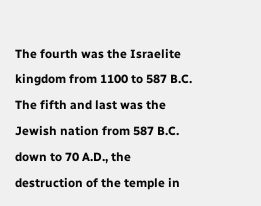The fourth was the Israelite kingdom from 1100 to 587 B.C. The fifth and last was the Jewish nation from 587 B.C. down to 70 A.D., the destruction of the temple in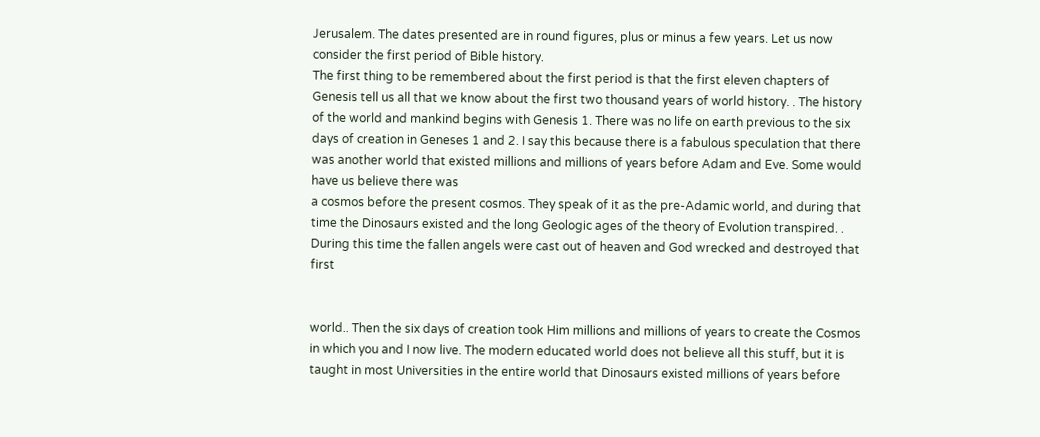Jerusalem. The dates presented are in round figures, plus or minus a few years. Let us now consider the first period of Bible history.
The first thing to be remembered about the first period is that the first eleven chapters of Genesis tell us all that we know about the first two thousand years of world history. . The history of the world and mankind begins with Genesis 1. There was no life on earth previous to the six days of creation in Geneses 1 and 2. I say this because there is a fabulous speculation that there was another world that existed millions and millions of years before Adam and Eve. Some would have us believe there was
a cosmos before the present cosmos. They speak of it as the pre-Adamic world, and during that time the Dinosaurs existed and the long Geologic ages of the theory of Evolution transpired. . During this time the fallen angels were cast out of heaven and God wrecked and destroyed that first


world.. Then the six days of creation took Him millions and millions of years to create the Cosmos in which you and I now live. The modern educated world does not believe all this stuff, but it is taught in most Universities in the entire world that Dinosaurs existed millions of years before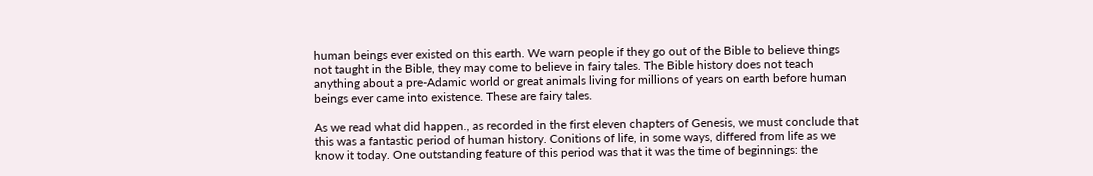human beings ever existed on this earth. We warn people if they go out of the Bible to believe things not taught in the Bible, they may come to believe in fairy tales. The Bible history does not teach anything about a pre-Adamic world or great animals living for millions of years on earth before human beings ever came into existence. These are fairy tales.

As we read what did happen., as recorded in the first eleven chapters of Genesis, we must conclude that this was a fantastic period of human history. Conitions of life, in some ways, differed from life as we know it today. One outstanding feature of this period was that it was the time of beginnings: the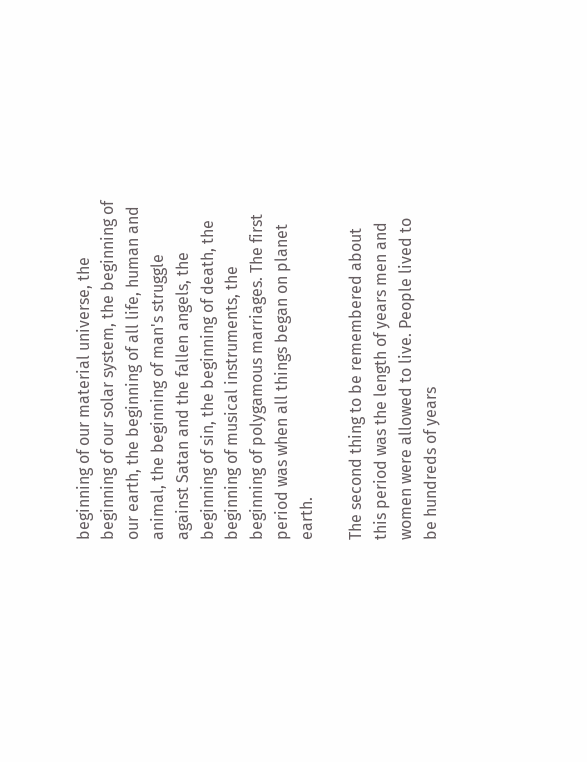beginning of our material universe, the beginning of our solar system, the beginning of our earth, the beginning of all life, human and animal, the beginning of man's struggle against Satan and the fallen angels, the beginning of sin, the beginning of death, the beginning of musical instruments, the beginning of polygamous marriages. The first period was when all things began on planet earth.

The second thing to be remembered about this period was the length of years men and women were allowed to live. People lived to be hundreds of years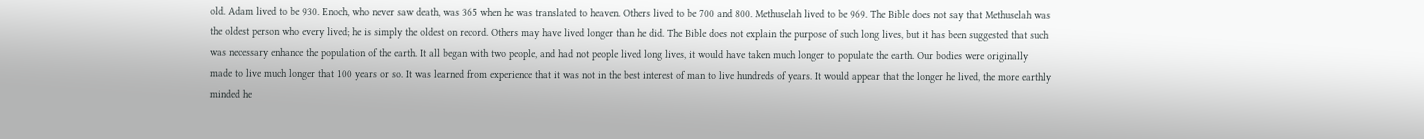old. Adam lived to be 930. Enoch, who never saw death, was 365 when he was translated to heaven. Others lived to be 700 and 800. Methuselah lived to be 969. The Bible does not say that Methuselah was the oldest person who every lived; he is simply the oldest on record. Others may have lived longer than he did. The Bible does not explain the purpose of such long lives, but it has been suggested that such was necessary enhance the population of the earth. It all began with two people, and had not people lived long lives, it would have taken much longer to populate the earth. Our bodies were originally made to live much longer that 100 years or so. It was learned from experience that it was not in the best interest of man to live hundreds of years. It would appear that the longer he lived, the more earthly minded he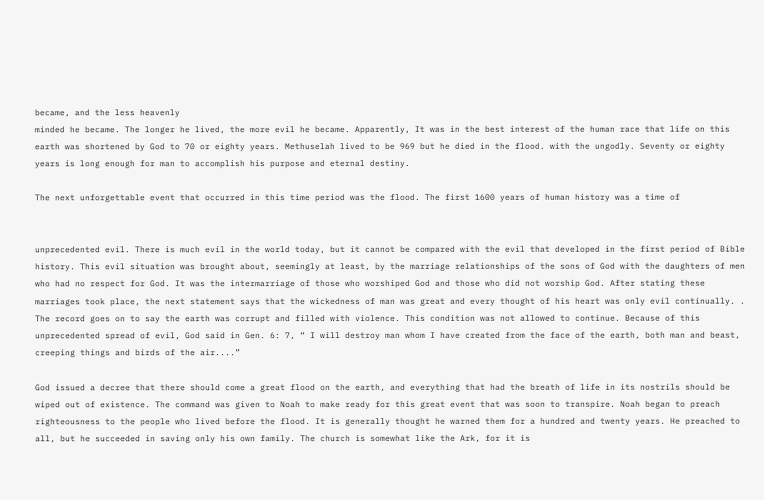became, and the less heavenly
minded he became. The longer he lived, the more evil he became. Apparently, It was in the best interest of the human race that life on this earth was shortened by God to 70 or eighty years. Methuselah lived to be 969 but he died in the flood. with the ungodly. Seventy or eighty years is long enough for man to accomplish his purpose and eternal destiny.

The next unforgettable event that occurred in this time period was the flood. The first 1600 years of human history was a time of


unprecedented evil. There is much evil in the world today, but it cannot be compared with the evil that developed in the first period of Bible history. This evil situation was brought about, seemingly at least, by the marriage relationships of the sons of God with the daughters of men who had no respect for God. It was the intermarriage of those who worshiped God and those who did not worship God. After stating these marriages took place, the next statement says that the wickedness of man was great and every thought of his heart was only evil continually. . The record goes on to say the earth was corrupt and filled with violence. This condition was not allowed to continue. Because of this unprecedented spread of evil, God said in Gen. 6: 7, “ I will destroy man whom I have created from the face of the earth, both man and beast, creeping things and birds of the air....”

God issued a decree that there should come a great flood on the earth, and everything that had the breath of life in its nostrils should be wiped out of existence. The command was given to Noah to make ready for this great event that was soon to transpire. Noah began to preach righteousness to the people who lived before the flood. It is generally thought he warned them for a hundred and twenty years. He preached to all, but he succeeded in saving only his own family. The church is somewhat like the Ark, for it is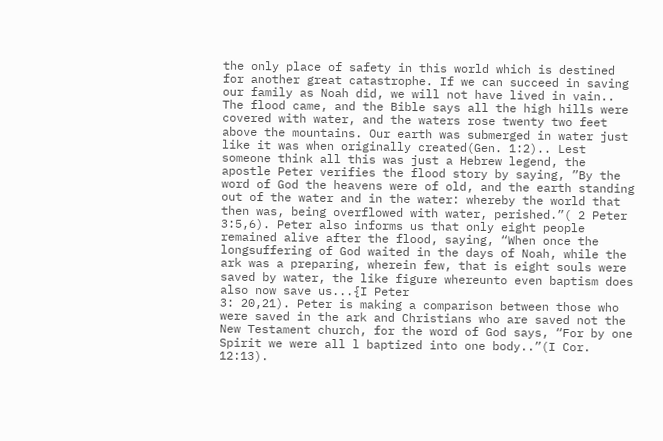the only place of safety in this world which is destined for another great catastrophe. If we can succeed in saving our family as Noah did, we will not have lived in vain.. The flood came, and the Bible says all the high hills were covered with water, and the waters rose twenty two feet above the mountains. Our earth was submerged in water just like it was when originally created(Gen. 1:2).. Lest someone think all this was just a Hebrew legend, the apostle Peter verifies the flood story by saying, ”By the word of God the heavens were of old, and the earth standing out of the water and in the water: whereby the world that then was, being overflowed with water, perished.”( 2 Peter 3:5,6). Peter also informs us that only eight people remained alive after the flood, saying, “When once the longsuffering of God waited in the days of Noah, while the
ark was a preparing, wherein few, that is eight souls were saved by water, the like figure whereunto even baptism does also now save us...{I Peter
3: 20,21). Peter is making a comparison between those who were saved in the ark and Christians who are saved not the New Testament church, for the word of God says, “For by one Spirit we were all l baptized into one body..”(I Cor. 12:13).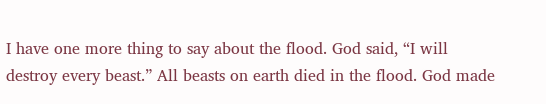I have one more thing to say about the flood. God said, “I will
destroy every beast.” All beasts on earth died in the flood. God made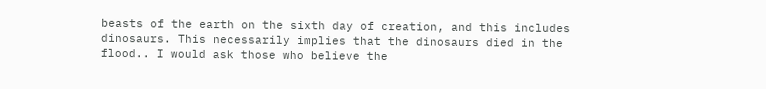beasts of the earth on the sixth day of creation, and this includes dinosaurs. This necessarily implies that the dinosaurs died in the flood.. I would ask those who believe the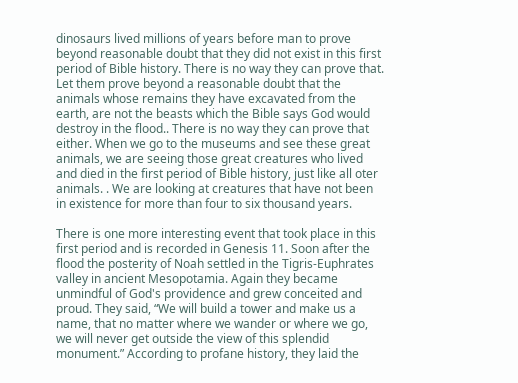dinosaurs lived millions of years before man to prove beyond reasonable doubt that they did not exist in this first period of Bible history. There is no way they can prove that. Let them prove beyond a reasonable doubt that the animals whose remains they have excavated from the earth, are not the beasts which the Bible says God would destroy in the flood.. There is no way they can prove that either. When we go to the museums and see these great animals, we are seeing those great creatures who lived and died in the first period of Bible history, just like all oter animals. . We are looking at creatures that have not been in existence for more than four to six thousand years.

There is one more interesting event that took place in this first period and is recorded in Genesis 11. Soon after the flood the posterity of Noah settled in the Tigris-Euphrates valley in ancient Mesopotamia. Again they became unmindful of God's providence and grew conceited and proud. They said, “We will build a tower and make us a name, that no matter where we wander or where we go, we will never get outside the view of this splendid monument.” According to profane history, they laid the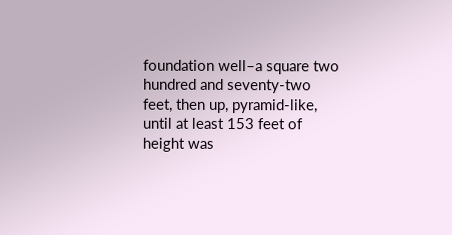foundation well–a square two hundred and seventy-two feet, then up, pyramid-like, until at least 153 feet of height was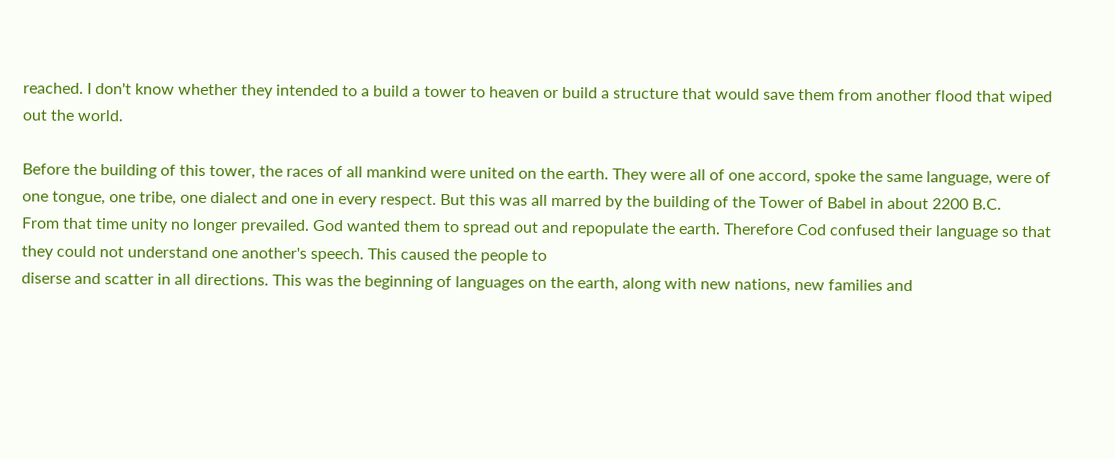reached. I don't know whether they intended to a build a tower to heaven or build a structure that would save them from another flood that wiped out the world.

Before the building of this tower, the races of all mankind were united on the earth. They were all of one accord, spoke the same language, were of one tongue, one tribe, one dialect and one in every respect. But this was all marred by the building of the Tower of Babel in about 2200 B.C.
From that time unity no longer prevailed. God wanted them to spread out and repopulate the earth. Therefore Cod confused their language so that they could not understand one another's speech. This caused the people to
diserse and scatter in all directions. This was the beginning of languages on the earth, along with new nations, new families and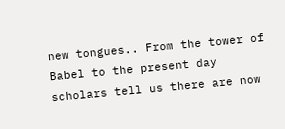new tongues.. From the tower of Babel to the present day scholars tell us there are now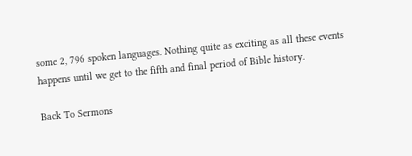some 2, 796 spoken languages. Nothing quite as exciting as all these events happens until we get to the fifth and final period of Bible history.

Back To Sermons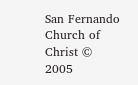San Fernando Church of Christ © 2005